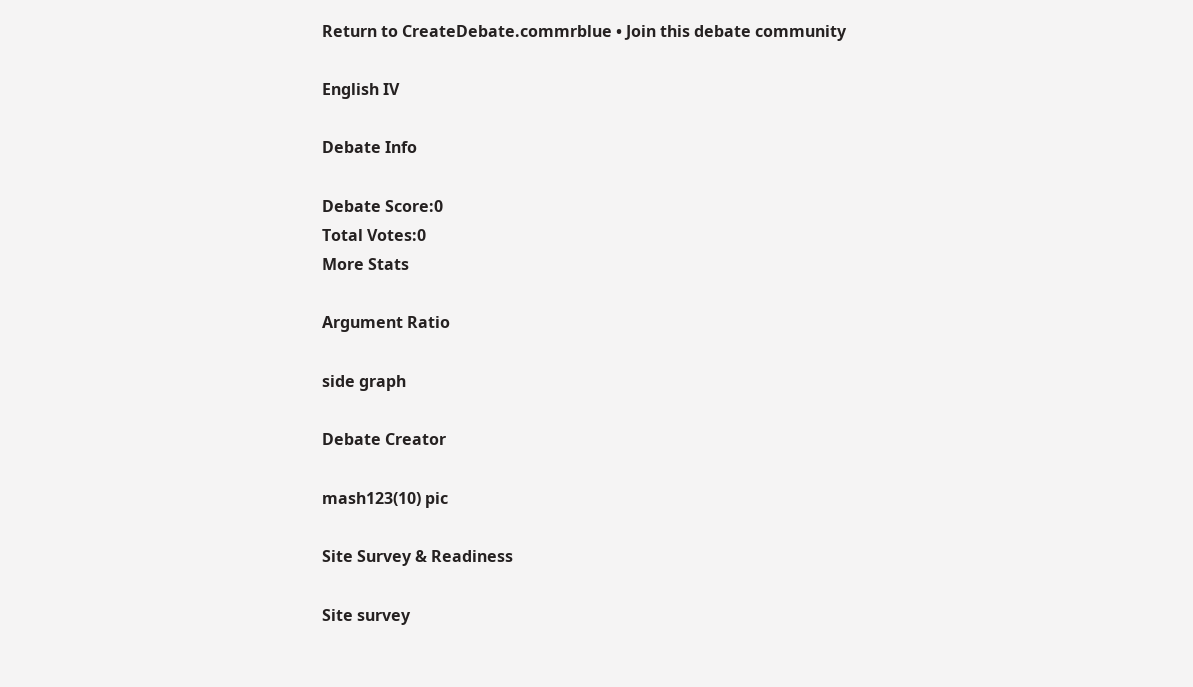Return to CreateDebate.commrblue • Join this debate community

English IV

Debate Info

Debate Score:0
Total Votes:0
More Stats

Argument Ratio

side graph

Debate Creator

mash123(10) pic

Site Survey & Readiness

Site survey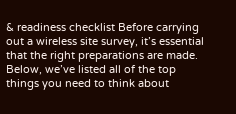& readiness checklist Before carrying out a wireless site survey, it’s essential that the right preparations are made. Below, we’ve listed all of the top things you need to think about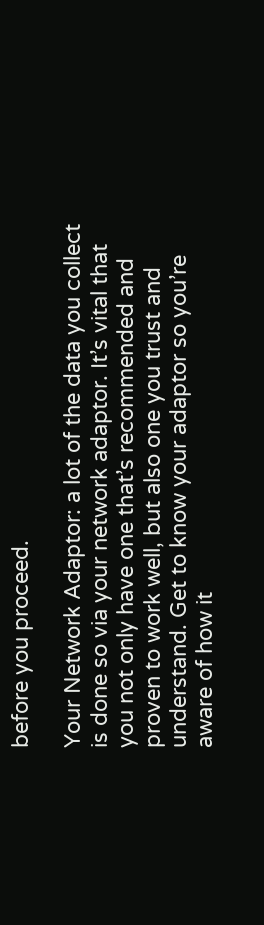before you proceed.

Your Network Adaptor: a lot of the data you collect is done so via your network adaptor. It’s vital that you not only have one that’s recommended and proven to work well, but also one you trust and understand. Get to know your adaptor so you’re aware of how it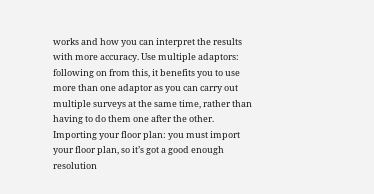works and how you can interpret the results with more accuracy. Use multiple adaptors: following on from this, it benefits you to use more than one adaptor as you can carry out multiple surveys at the same time, rather than having to do them one after the other. Importing your floor plan: you must import your floor plan, so it’s got a good enough resolution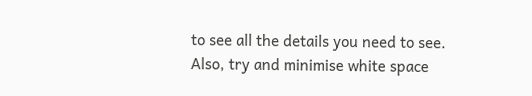to see all the details you need to see. Also, try and minimise white space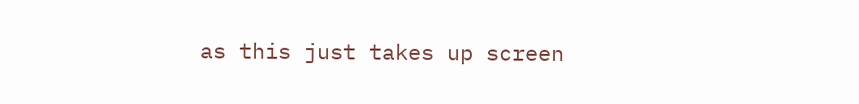as this just takes up screen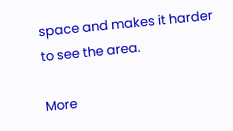space and makes it harder to see the area.

More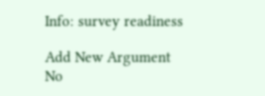Info: survey readiness

Add New Argument
No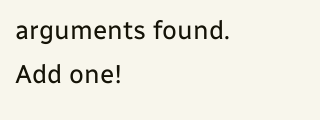arguments found. Add one!